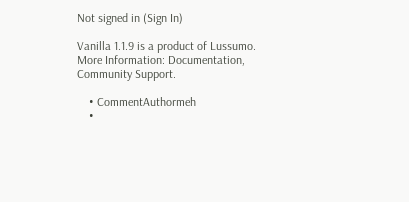Not signed in (Sign In)

Vanilla 1.1.9 is a product of Lussumo. More Information: Documentation, Community Support.

    • CommentAuthormeh
    •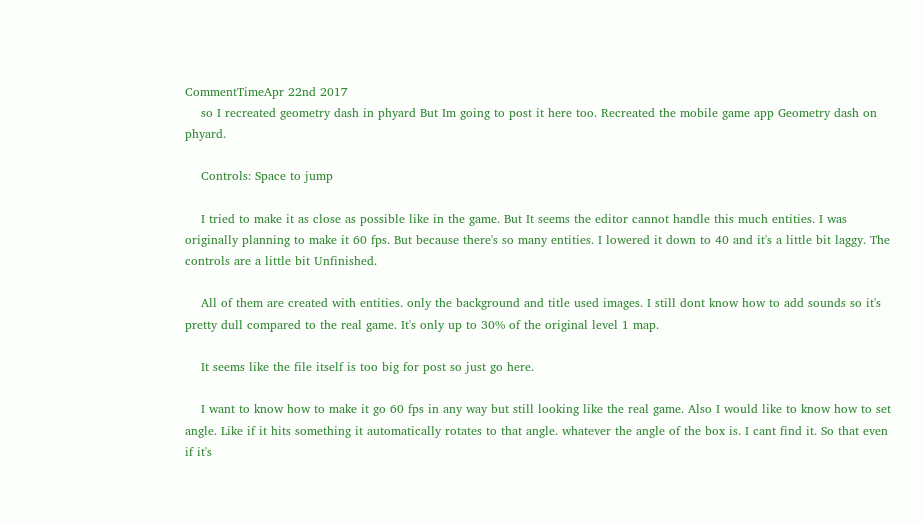CommentTimeApr 22nd 2017
    so I recreated geometry dash in phyard But Im going to post it here too. Recreated the mobile game app Geometry dash on phyard.

    Controls: Space to jump

    I tried to make it as close as possible like in the game. But It seems the editor cannot handle this much entities. I was originally planning to make it 60 fps. But because there's so many entities. I lowered it down to 40 and it's a little bit laggy. The controls are a little bit Unfinished.

    All of them are created with entities. only the background and title used images. I still dont know how to add sounds so it's pretty dull compared to the real game. It's only up to 30% of the original level 1 map.

    It seems like the file itself is too big for post so just go here.

    I want to know how to make it go 60 fps in any way but still looking like the real game. Also I would like to know how to set angle. Like if it hits something it automatically rotates to that angle. whatever the angle of the box is. I cant find it. So that even if it's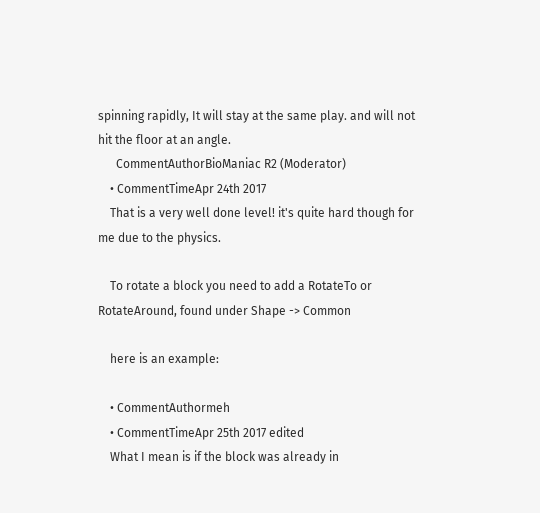spinning rapidly, It will stay at the same play. and will not hit the floor at an angle.
      CommentAuthorBioManiac R2 (Moderator)
    • CommentTimeApr 24th 2017
    That is a very well done level! it's quite hard though for me due to the physics.

    To rotate a block you need to add a RotateTo or RotateAround, found under Shape -> Common

    here is an example:

    • CommentAuthormeh
    • CommentTimeApr 25th 2017 edited
    What I mean is if the block was already in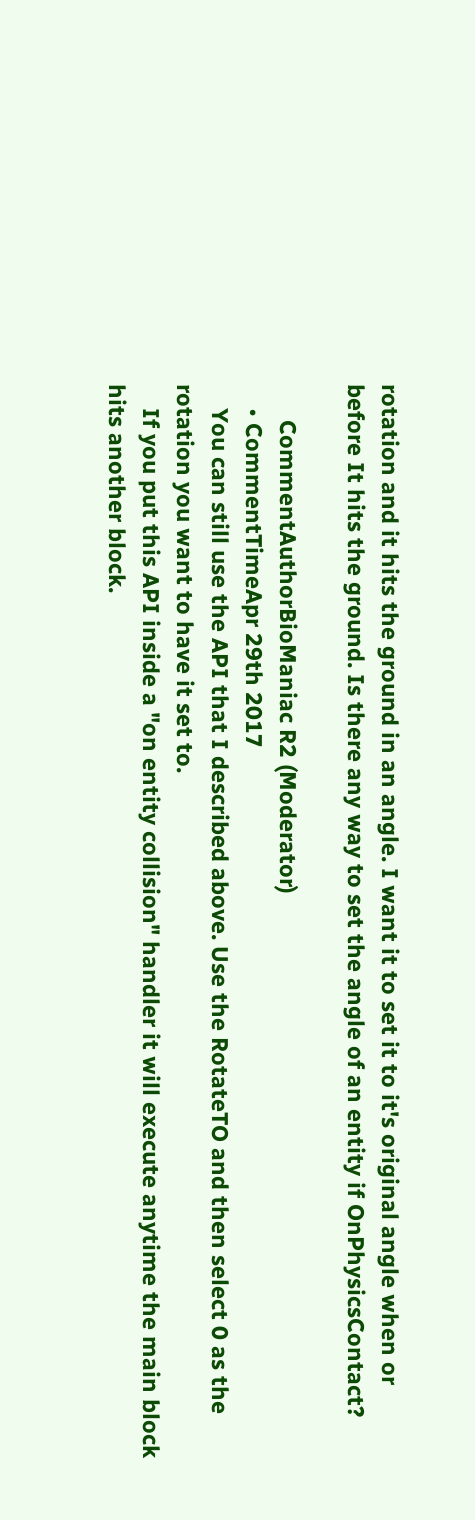rotation and it hits the ground in an angle. I want it to set it to it's original angle when or before It hits the ground. Is there any way to set the angle of an entity if OnPhysicsContact?

      CommentAuthorBioManiac R2 (Moderator)
    • CommentTimeApr 29th 2017
    You can still use the API that I described above. Use the RotateTO and then select 0 as the rotation you want to have it set to.
    If you put this API inside a "on entity collision" handler it will execute anytime the main block hits another block.